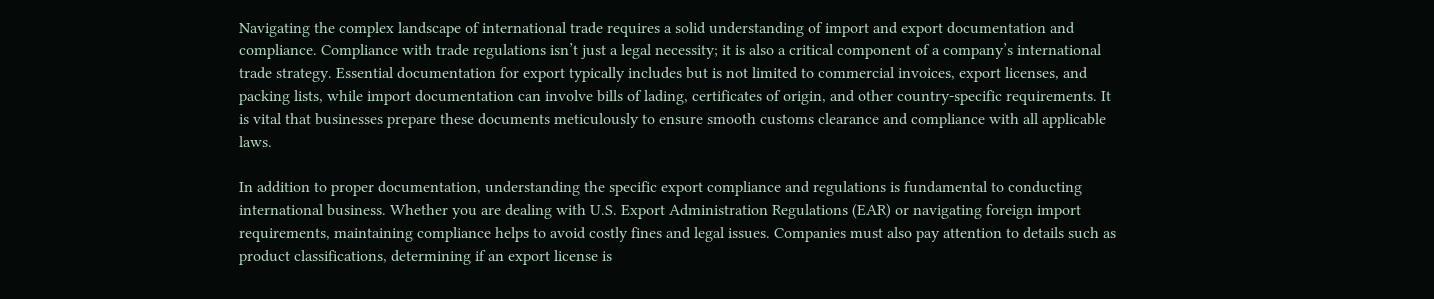Navigating the complex landscape of international trade requires a solid understanding of import and export documentation and compliance. Compliance with trade regulations isn’t just a legal necessity; it is also a critical component of a company’s international trade strategy. Essential documentation for export typically includes but is not limited to commercial invoices, export licenses, and packing lists, while import documentation can involve bills of lading, certificates of origin, and other country-specific requirements. It is vital that businesses prepare these documents meticulously to ensure smooth customs clearance and compliance with all applicable laws.

In addition to proper documentation, understanding the specific export compliance and regulations is fundamental to conducting international business. Whether you are dealing with U.S. Export Administration Regulations (EAR) or navigating foreign import requirements, maintaining compliance helps to avoid costly fines and legal issues. Companies must also pay attention to details such as product classifications, determining if an export license is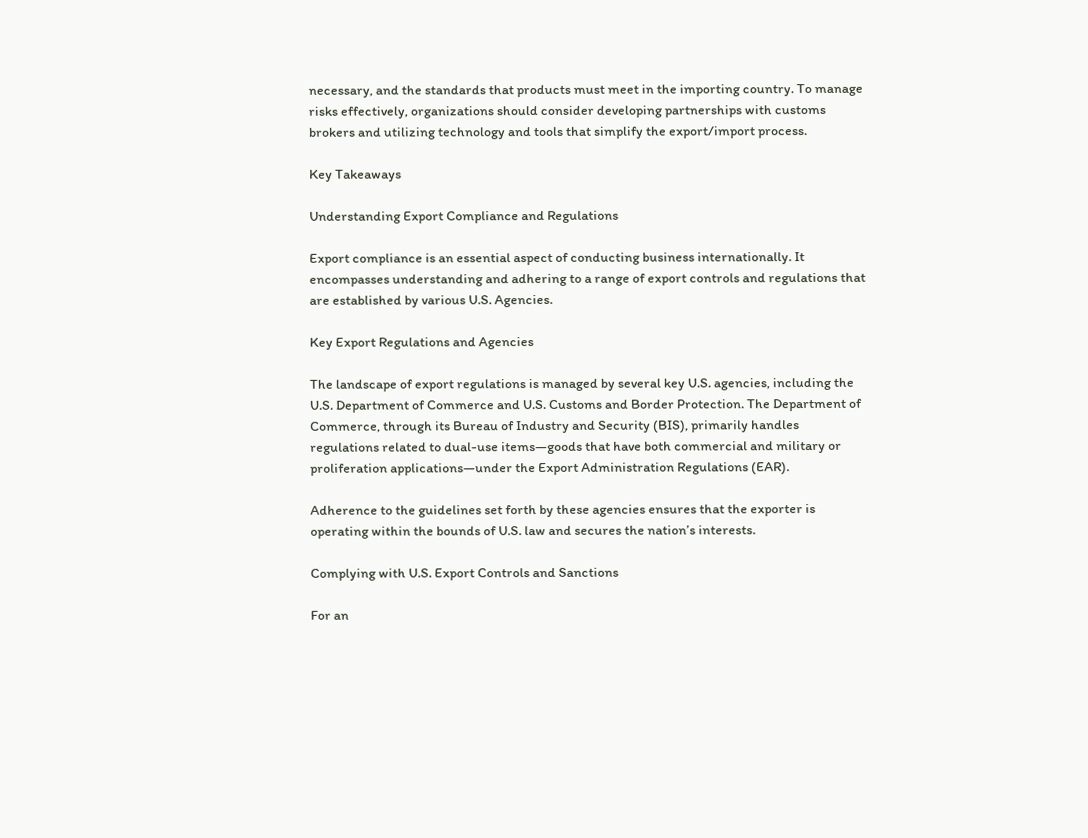necessary, and the standards that products must meet in the importing country. To manage risks effectively, organizations should consider developing partnerships with customs brokers and utilizing technology and tools that simplify the export/import process.

Key Takeaways

Understanding Export Compliance and Regulations

Export compliance is an essential aspect of conducting business internationally. It encompasses understanding and adhering to a range of export controls and regulations that are established by various U.S. Agencies.

Key Export Regulations and Agencies

The landscape of export regulations is managed by several key U.S. agencies, including the U.S. Department of Commerce and U.S. Customs and Border Protection. The Department of Commerce, through its Bureau of Industry and Security (BIS), primarily handles regulations related to dual-use items—goods that have both commercial and military or proliferation applications—under the Export Administration Regulations (EAR).

Adherence to the guidelines set forth by these agencies ensures that the exporter is operating within the bounds of U.S. law and secures the nation’s interests.

Complying with U.S. Export Controls and Sanctions

For an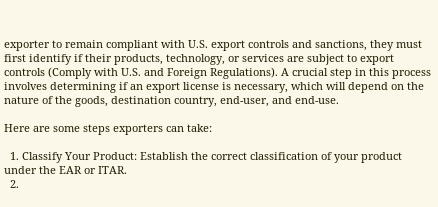exporter to remain compliant with U.S. export controls and sanctions, they must first identify if their products, technology, or services are subject to export controls (Comply with U.S. and Foreign Regulations). A crucial step in this process involves determining if an export license is necessary, which will depend on the nature of the goods, destination country, end-user, and end-use.

Here are some steps exporters can take:

  1. Classify Your Product: Establish the correct classification of your product under the EAR or ITAR.
  2.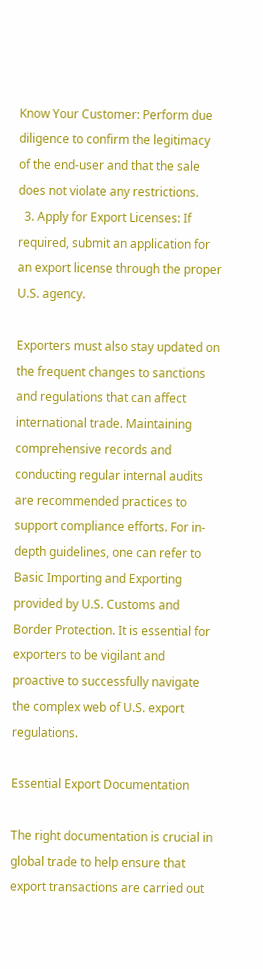Know Your Customer: Perform due diligence to confirm the legitimacy of the end-user and that the sale does not violate any restrictions.
  3. Apply for Export Licenses: If required, submit an application for an export license through the proper U.S. agency.

Exporters must also stay updated on the frequent changes to sanctions and regulations that can affect international trade. Maintaining comprehensive records and conducting regular internal audits are recommended practices to support compliance efforts. For in-depth guidelines, one can refer to Basic Importing and Exporting provided by U.S. Customs and Border Protection. It is essential for exporters to be vigilant and proactive to successfully navigate the complex web of U.S. export regulations.

Essential Export Documentation

The right documentation is crucial in global trade to help ensure that export transactions are carried out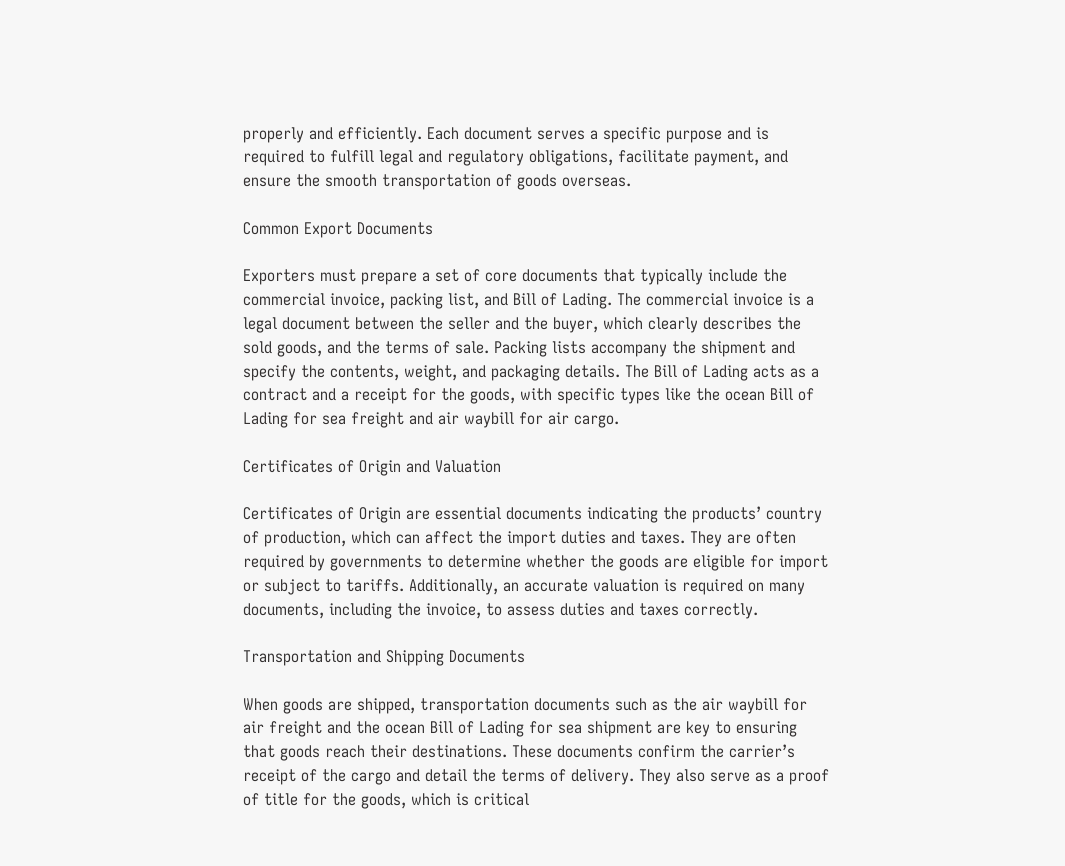properly and efficiently. Each document serves a specific purpose and is required to fulfill legal and regulatory obligations, facilitate payment, and ensure the smooth transportation of goods overseas.

Common Export Documents

Exporters must prepare a set of core documents that typically include the commercial invoice, packing list, and Bill of Lading. The commercial invoice is a legal document between the seller and the buyer, which clearly describes the sold goods, and the terms of sale. Packing lists accompany the shipment and specify the contents, weight, and packaging details. The Bill of Lading acts as a contract and a receipt for the goods, with specific types like the ocean Bill of Lading for sea freight and air waybill for air cargo.

Certificates of Origin and Valuation

Certificates of Origin are essential documents indicating the products’ country of production, which can affect the import duties and taxes. They are often required by governments to determine whether the goods are eligible for import or subject to tariffs. Additionally, an accurate valuation is required on many documents, including the invoice, to assess duties and taxes correctly.

Transportation and Shipping Documents

When goods are shipped, transportation documents such as the air waybill for air freight and the ocean Bill of Lading for sea shipment are key to ensuring that goods reach their destinations. These documents confirm the carrier’s receipt of the cargo and detail the terms of delivery. They also serve as a proof of title for the goods, which is critical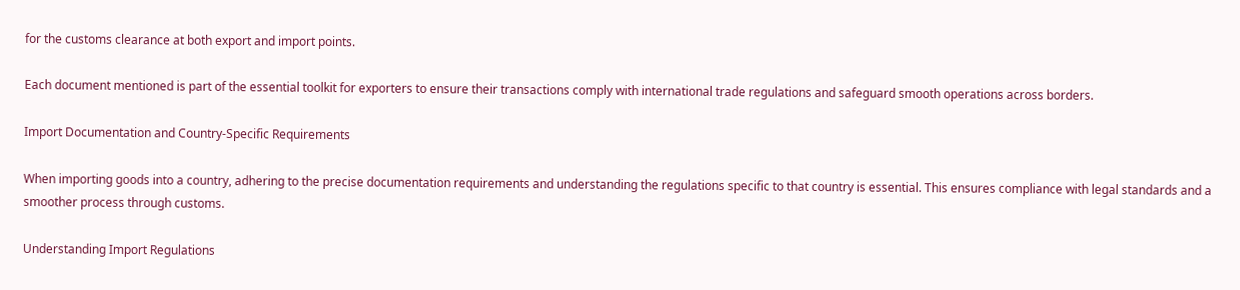for the customs clearance at both export and import points.

Each document mentioned is part of the essential toolkit for exporters to ensure their transactions comply with international trade regulations and safeguard smooth operations across borders.

Import Documentation and Country-Specific Requirements

When importing goods into a country, adhering to the precise documentation requirements and understanding the regulations specific to that country is essential. This ensures compliance with legal standards and a smoother process through customs.

Understanding Import Regulations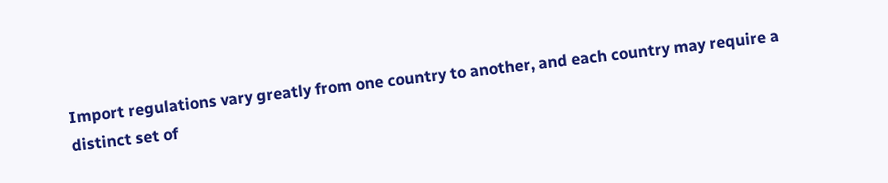Import regulations vary greatly from one country to another, and each country may require a distinct set of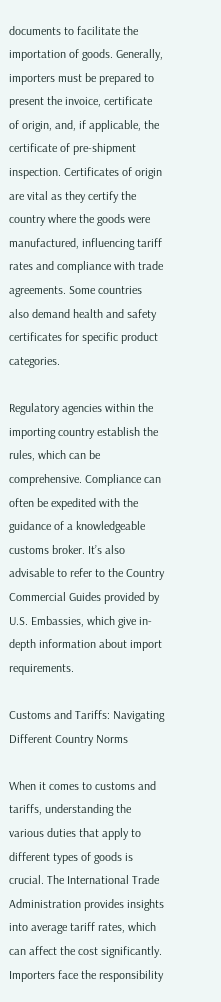documents to facilitate the importation of goods. Generally, importers must be prepared to present the invoice, certificate of origin, and, if applicable, the certificate of pre-shipment inspection. Certificates of origin are vital as they certify the country where the goods were manufactured, influencing tariff rates and compliance with trade agreements. Some countries also demand health and safety certificates for specific product categories.

Regulatory agencies within the importing country establish the rules, which can be comprehensive. Compliance can often be expedited with the guidance of a knowledgeable customs broker. It’s also advisable to refer to the Country Commercial Guides provided by U.S. Embassies, which give in-depth information about import requirements.

Customs and Tariffs: Navigating Different Country Norms

When it comes to customs and tariffs, understanding the various duties that apply to different types of goods is crucial. The International Trade Administration provides insights into average tariff rates, which can affect the cost significantly. Importers face the responsibility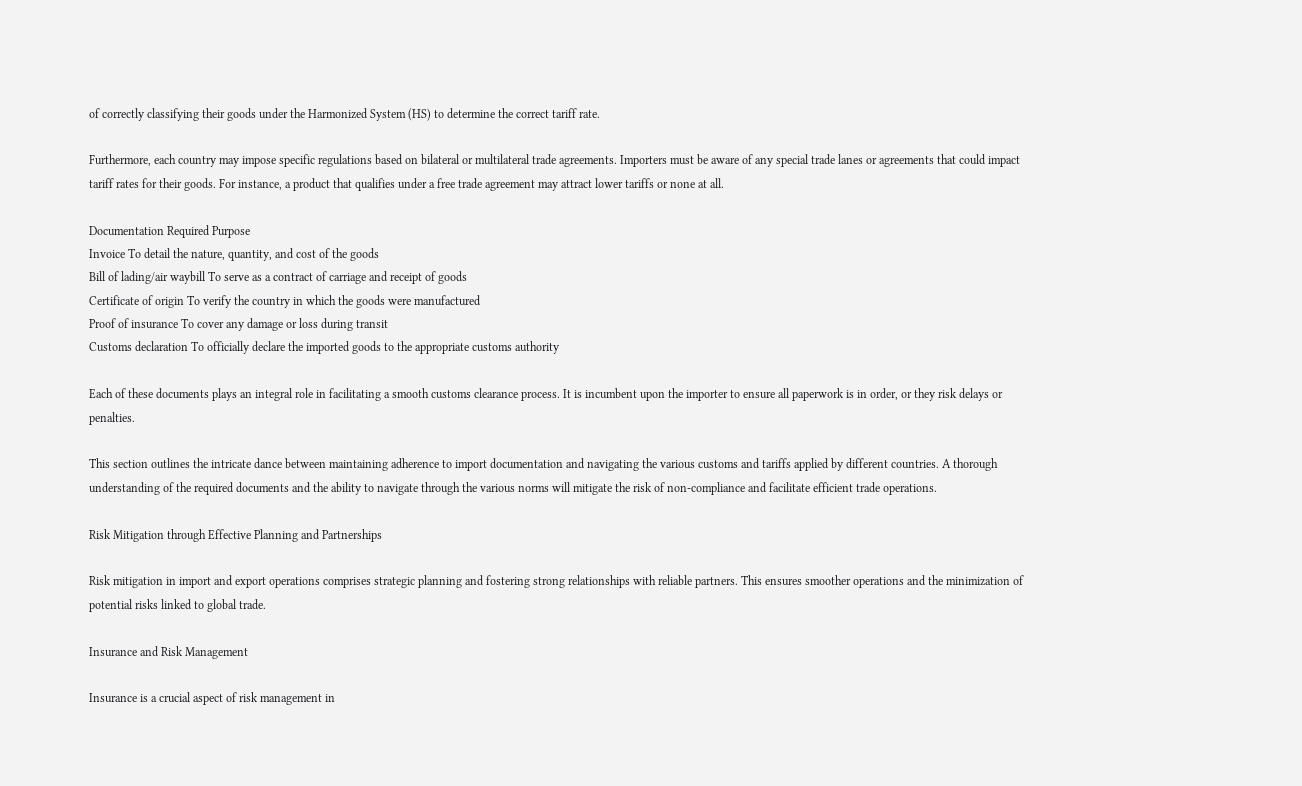of correctly classifying their goods under the Harmonized System (HS) to determine the correct tariff rate.

Furthermore, each country may impose specific regulations based on bilateral or multilateral trade agreements. Importers must be aware of any special trade lanes or agreements that could impact tariff rates for their goods. For instance, a product that qualifies under a free trade agreement may attract lower tariffs or none at all.

Documentation Required Purpose
Invoice To detail the nature, quantity, and cost of the goods
Bill of lading/air waybill To serve as a contract of carriage and receipt of goods
Certificate of origin To verify the country in which the goods were manufactured
Proof of insurance To cover any damage or loss during transit
Customs declaration To officially declare the imported goods to the appropriate customs authority

Each of these documents plays an integral role in facilitating a smooth customs clearance process. It is incumbent upon the importer to ensure all paperwork is in order, or they risk delays or penalties.

This section outlines the intricate dance between maintaining adherence to import documentation and navigating the various customs and tariffs applied by different countries. A thorough understanding of the required documents and the ability to navigate through the various norms will mitigate the risk of non-compliance and facilitate efficient trade operations.

Risk Mitigation through Effective Planning and Partnerships

Risk mitigation in import and export operations comprises strategic planning and fostering strong relationships with reliable partners. This ensures smoother operations and the minimization of potential risks linked to global trade.

Insurance and Risk Management

Insurance is a crucial aspect of risk management in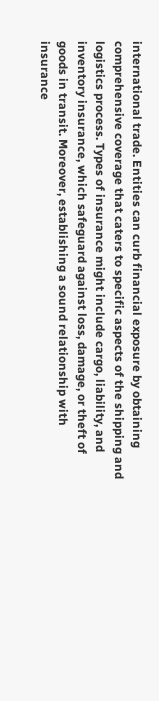international trade. Entities can curb financial exposure by obtaining comprehensive coverage that caters to specific aspects of the shipping and logistics process. Types of insurance might include cargo, liability, and inventory insurance, which safeguard against loss, damage, or theft of goods in transit. Moreover, establishing a sound relationship with insurance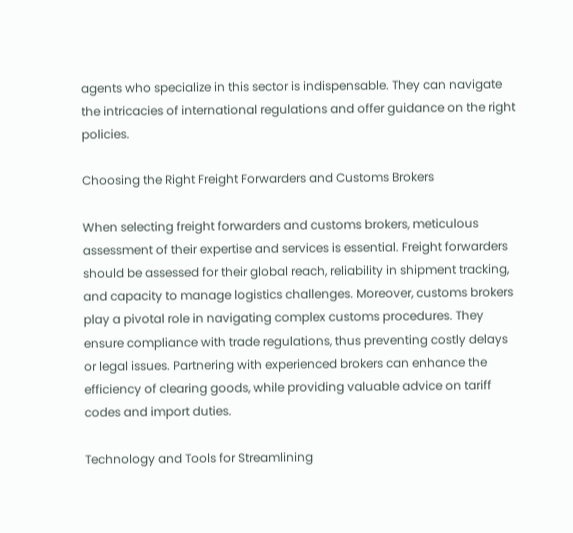agents who specialize in this sector is indispensable. They can navigate the intricacies of international regulations and offer guidance on the right policies.

Choosing the Right Freight Forwarders and Customs Brokers

When selecting freight forwarders and customs brokers, meticulous assessment of their expertise and services is essential. Freight forwarders should be assessed for their global reach, reliability in shipment tracking, and capacity to manage logistics challenges. Moreover, customs brokers play a pivotal role in navigating complex customs procedures. They ensure compliance with trade regulations, thus preventing costly delays or legal issues. Partnering with experienced brokers can enhance the efficiency of clearing goods, while providing valuable advice on tariff codes and import duties.

Technology and Tools for Streamlining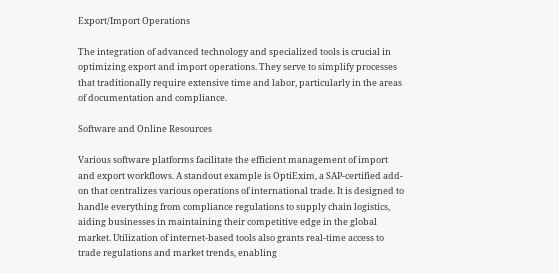Export/Import Operations

The integration of advanced technology and specialized tools is crucial in optimizing export and import operations. They serve to simplify processes that traditionally require extensive time and labor, particularly in the areas of documentation and compliance.

Software and Online Resources

Various software platforms facilitate the efficient management of import and export workflows. A standout example is OptiExim, a SAP-certified add-on that centralizes various operations of international trade. It is designed to handle everything from compliance regulations to supply chain logistics, aiding businesses in maintaining their competitive edge in the global market. Utilization of internet-based tools also grants real-time access to trade regulations and market trends, enabling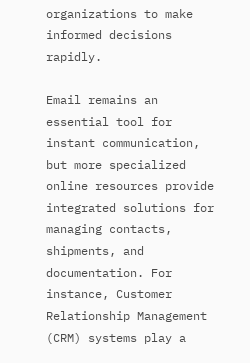organizations to make informed decisions rapidly.

Email remains an essential tool for instant communication, but more specialized online resources provide integrated solutions for managing contacts, shipments, and documentation. For instance, Customer Relationship Management (CRM) systems play a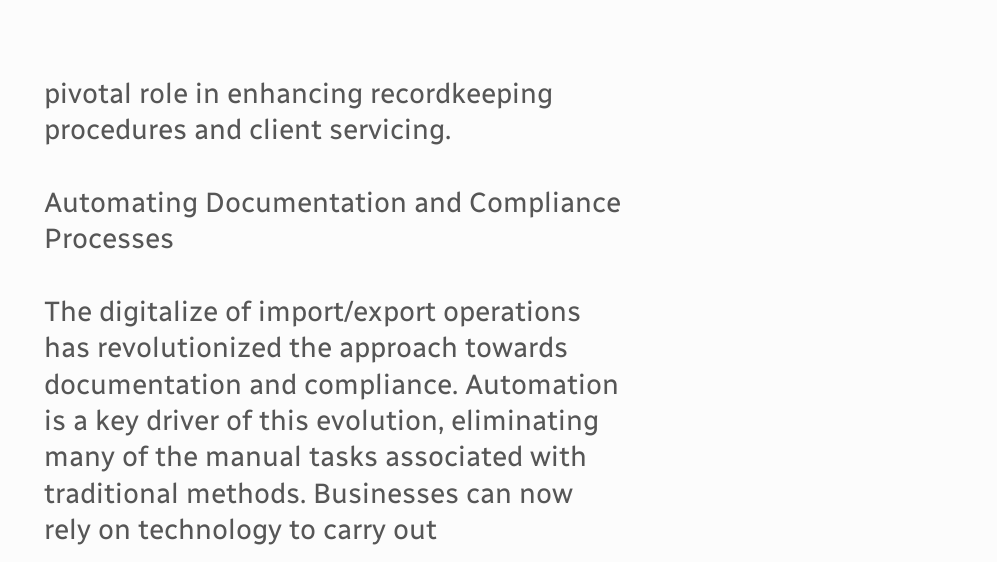pivotal role in enhancing recordkeeping procedures and client servicing.

Automating Documentation and Compliance Processes

The digitalize of import/export operations has revolutionized the approach towards documentation and compliance. Automation is a key driver of this evolution, eliminating many of the manual tasks associated with traditional methods. Businesses can now rely on technology to carry out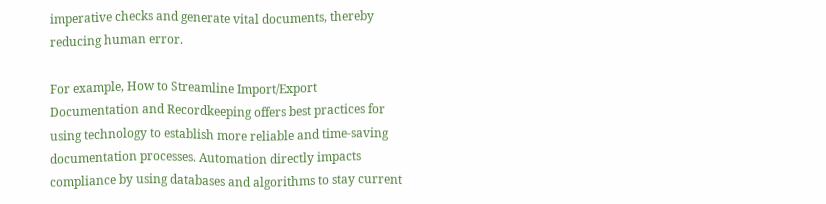imperative checks and generate vital documents, thereby reducing human error.

For example, How to Streamline Import/Export Documentation and Recordkeeping offers best practices for using technology to establish more reliable and time-saving documentation processes. Automation directly impacts compliance by using databases and algorithms to stay current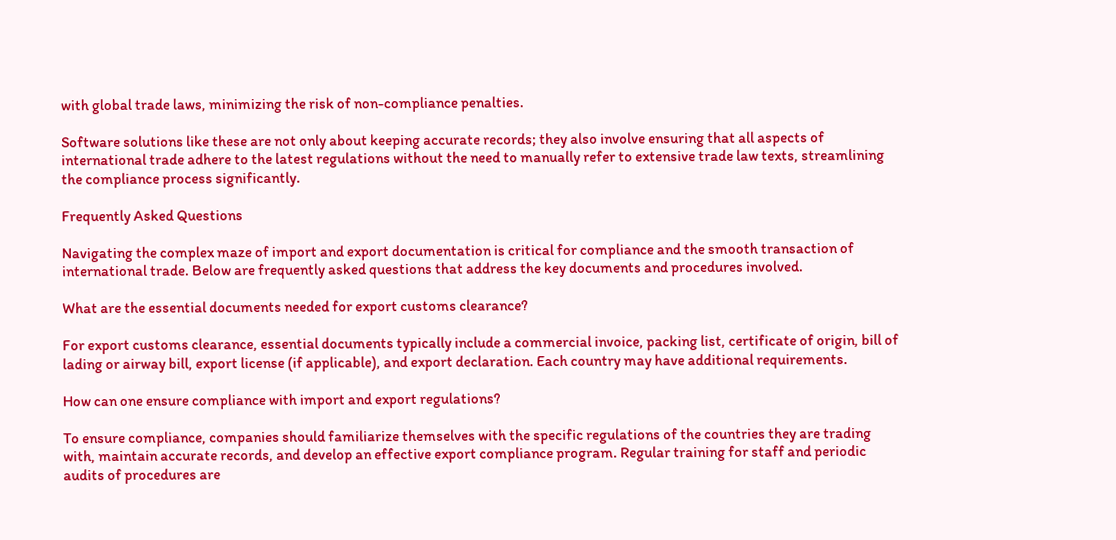with global trade laws, minimizing the risk of non-compliance penalties.

Software solutions like these are not only about keeping accurate records; they also involve ensuring that all aspects of international trade adhere to the latest regulations without the need to manually refer to extensive trade law texts, streamlining the compliance process significantly.

Frequently Asked Questions

Navigating the complex maze of import and export documentation is critical for compliance and the smooth transaction of international trade. Below are frequently asked questions that address the key documents and procedures involved.

What are the essential documents needed for export customs clearance?

For export customs clearance, essential documents typically include a commercial invoice, packing list, certificate of origin, bill of lading or airway bill, export license (if applicable), and export declaration. Each country may have additional requirements.

How can one ensure compliance with import and export regulations?

To ensure compliance, companies should familiarize themselves with the specific regulations of the countries they are trading with, maintain accurate records, and develop an effective export compliance program. Regular training for staff and periodic audits of procedures are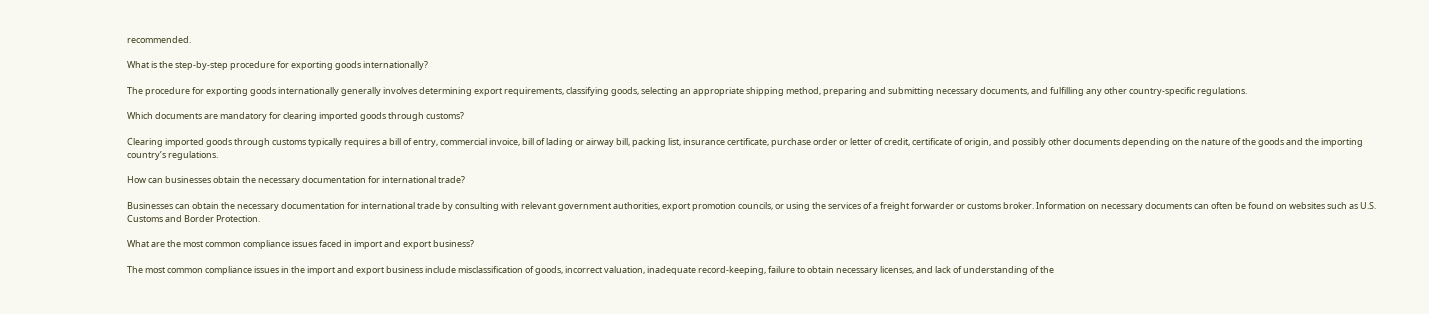recommended.

What is the step-by-step procedure for exporting goods internationally?

The procedure for exporting goods internationally generally involves determining export requirements, classifying goods, selecting an appropriate shipping method, preparing and submitting necessary documents, and fulfilling any other country-specific regulations.

Which documents are mandatory for clearing imported goods through customs?

Clearing imported goods through customs typically requires a bill of entry, commercial invoice, bill of lading or airway bill, packing list, insurance certificate, purchase order or letter of credit, certificate of origin, and possibly other documents depending on the nature of the goods and the importing country’s regulations.

How can businesses obtain the necessary documentation for international trade?

Businesses can obtain the necessary documentation for international trade by consulting with relevant government authorities, export promotion councils, or using the services of a freight forwarder or customs broker. Information on necessary documents can often be found on websites such as U.S. Customs and Border Protection.

What are the most common compliance issues faced in import and export business?

The most common compliance issues in the import and export business include misclassification of goods, incorrect valuation, inadequate record-keeping, failure to obtain necessary licenses, and lack of understanding of the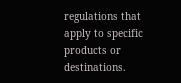regulations that apply to specific products or destinations.